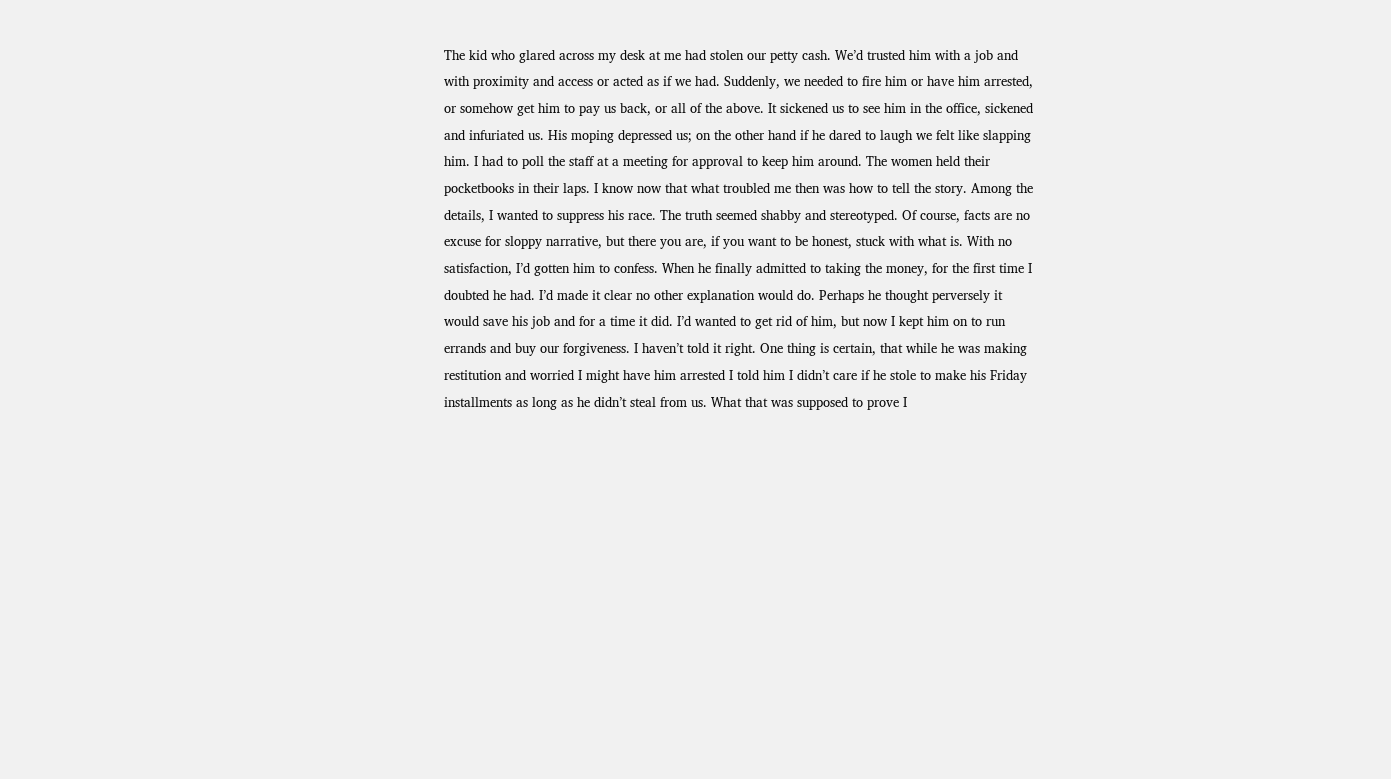The kid who glared across my desk at me had stolen our petty cash. We’d trusted him with a job and with proximity and access or acted as if we had. Suddenly, we needed to fire him or have him arrested, or somehow get him to pay us back, or all of the above. It sickened us to see him in the office, sickened and infuriated us. His moping depressed us; on the other hand if he dared to laugh we felt like slapping him. I had to poll the staff at a meeting for approval to keep him around. The women held their pocketbooks in their laps. I know now that what troubled me then was how to tell the story. Among the details, I wanted to suppress his race. The truth seemed shabby and stereotyped. Of course, facts are no excuse for sloppy narrative, but there you are, if you want to be honest, stuck with what is. With no satisfaction, I’d gotten him to confess. When he finally admitted to taking the money, for the first time I doubted he had. I’d made it clear no other explanation would do. Perhaps he thought perversely it would save his job and for a time it did. I’d wanted to get rid of him, but now I kept him on to run errands and buy our forgiveness. I haven’t told it right. One thing is certain, that while he was making restitution and worried I might have him arrested I told him I didn’t care if he stole to make his Friday installments as long as he didn’t steal from us. What that was supposed to prove I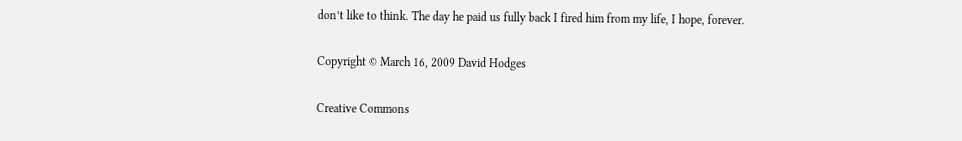don’t like to think. The day he paid us fully back I fired him from my life, I hope, forever.

Copyright © March 16, 2009 David Hodges

Creative Commons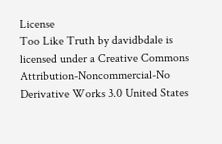License
Too Like Truth by davidbdale is licensed under a Creative Commons Attribution-Noncommercial-No Derivative Works 3.0 United States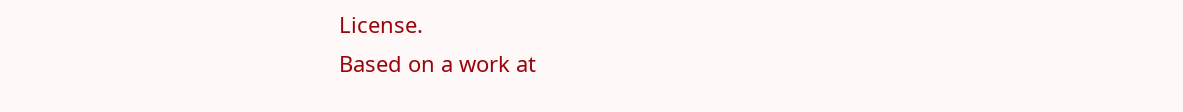License.
Based on a work at